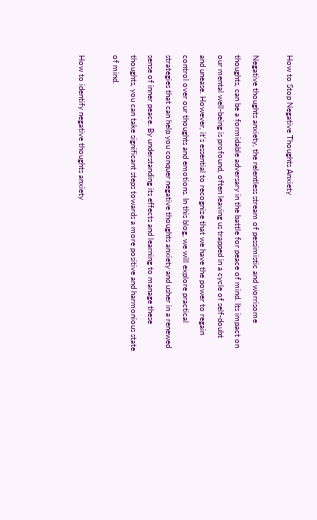How to Stop Negative Thoughts Anxiety

Negative thoughts anxiety, the relentless stream of pessimistic and worrisome thoughts, can be a formidable adversary in the battle for peace of mind. Its impact on our mental well-being is profound, often leaving us trapped in a cycle of self-doubt and unease. However, it’s essential to recognize that we have the power to regain control over our thoughts and emotions. In this blog, we will explore practical strategies that can help you conquer negative thoughts anxiety and usher in a renewed sense of inner peace. By understanding its effects and learning to manage these thoughts, you can take significant steps towards a more positive and harmonious state of mind.

How to identify negative thoughts anxiety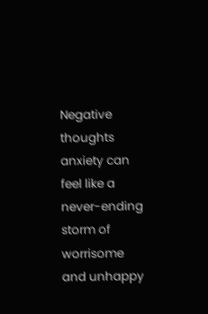Negative thoughts anxiety can feel like a never-ending storm of worrisome and unhappy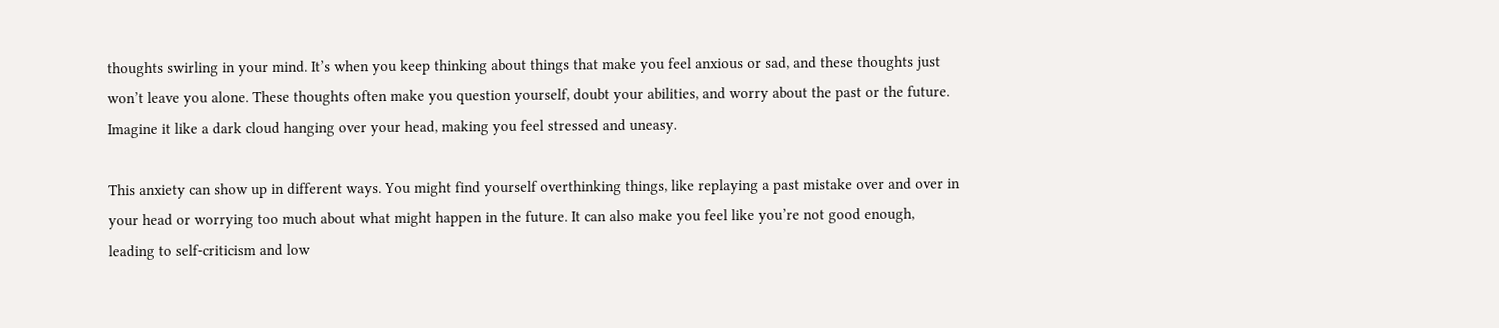thoughts swirling in your mind. It’s when you keep thinking about things that make you feel anxious or sad, and these thoughts just won’t leave you alone. These thoughts often make you question yourself, doubt your abilities, and worry about the past or the future. Imagine it like a dark cloud hanging over your head, making you feel stressed and uneasy.

This anxiety can show up in different ways. You might find yourself overthinking things, like replaying a past mistake over and over in your head or worrying too much about what might happen in the future. It can also make you feel like you’re not good enough, leading to self-criticism and low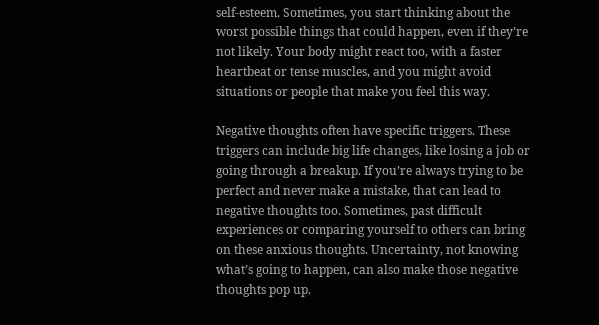self-esteem. Sometimes, you start thinking about the worst possible things that could happen, even if they’re not likely. Your body might react too, with a faster heartbeat or tense muscles, and you might avoid situations or people that make you feel this way.

Negative thoughts often have specific triggers. These triggers can include big life changes, like losing a job or going through a breakup. If you’re always trying to be perfect and never make a mistake, that can lead to negative thoughts too. Sometimes, past difficult experiences or comparing yourself to others can bring on these anxious thoughts. Uncertainty, not knowing what’s going to happen, can also make those negative thoughts pop up.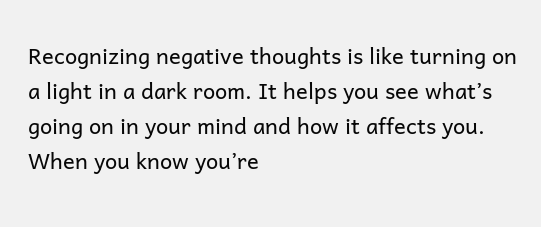Recognizing negative thoughts is like turning on a light in a dark room. It helps you see what’s going on in your mind and how it affects you. When you know you’re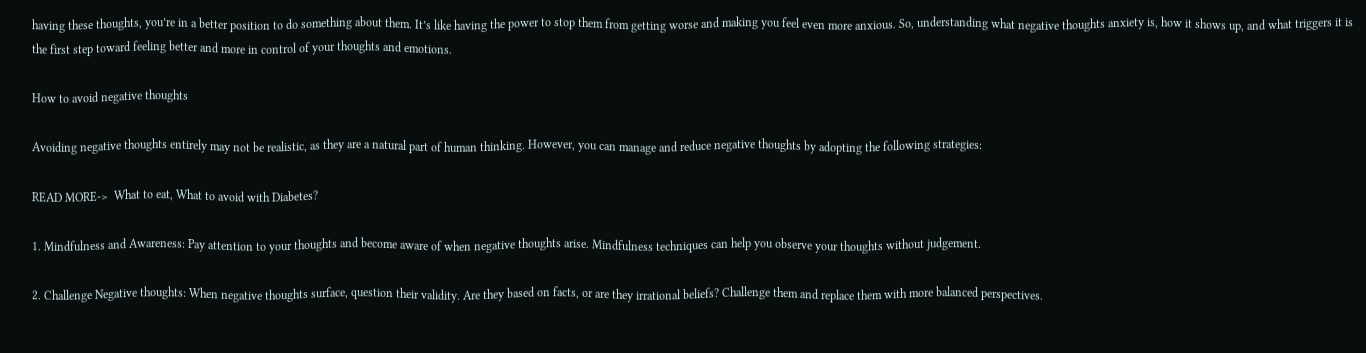having these thoughts, you’re in a better position to do something about them. It’s like having the power to stop them from getting worse and making you feel even more anxious. So, understanding what negative thoughts anxiety is, how it shows up, and what triggers it is the first step toward feeling better and more in control of your thoughts and emotions.

How to avoid negative thoughts

Avoiding negative thoughts entirely may not be realistic, as they are a natural part of human thinking. However, you can manage and reduce negative thoughts by adopting the following strategies:

READ MORE->  What to eat, What to avoid with Diabetes?

1. Mindfulness and Awareness: Pay attention to your thoughts and become aware of when negative thoughts arise. Mindfulness techniques can help you observe your thoughts without judgement.

2. Challenge Negative thoughts: When negative thoughts surface, question their validity. Are they based on facts, or are they irrational beliefs? Challenge them and replace them with more balanced perspectives.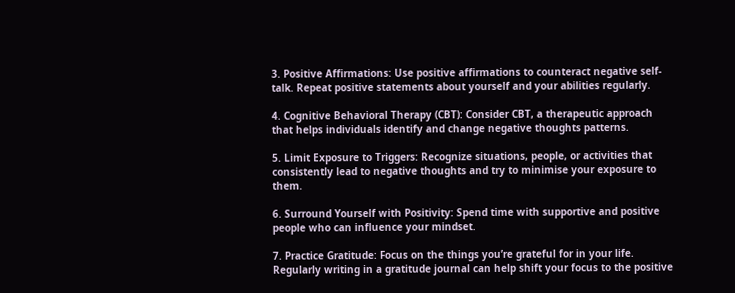3. Positive Affirmations: Use positive affirmations to counteract negative self-talk. Repeat positive statements about yourself and your abilities regularly.

4. Cognitive Behavioral Therapy (CBT): Consider CBT, a therapeutic approach that helps individuals identify and change negative thoughts patterns.

5. Limit Exposure to Triggers: Recognize situations, people, or activities that consistently lead to negative thoughts and try to minimise your exposure to them.

6. Surround Yourself with Positivity: Spend time with supportive and positive people who can influence your mindset.

7. Practice Gratitude: Focus on the things you’re grateful for in your life. Regularly writing in a gratitude journal can help shift your focus to the positive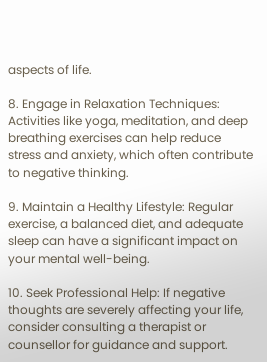aspects of life.

8. Engage in Relaxation Techniques: Activities like yoga, meditation, and deep breathing exercises can help reduce stress and anxiety, which often contribute to negative thinking.

9. Maintain a Healthy Lifestyle: Regular exercise, a balanced diet, and adequate sleep can have a significant impact on your mental well-being.

10. Seek Professional Help: If negative thoughts are severely affecting your life, consider consulting a therapist or counsellor for guidance and support.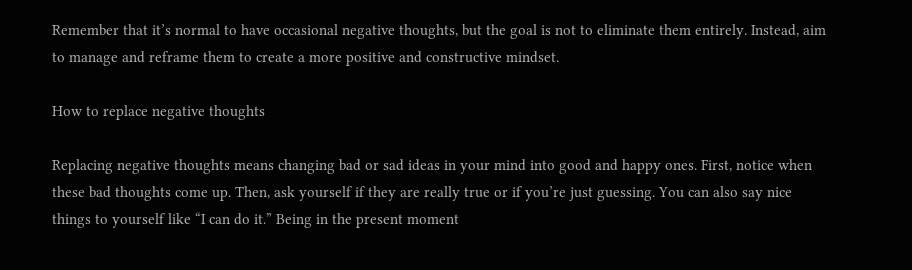Remember that it’s normal to have occasional negative thoughts, but the goal is not to eliminate them entirely. Instead, aim to manage and reframe them to create a more positive and constructive mindset.

How to replace negative thoughts

Replacing negative thoughts means changing bad or sad ideas in your mind into good and happy ones. First, notice when these bad thoughts come up. Then, ask yourself if they are really true or if you’re just guessing. You can also say nice things to yourself like “I can do it.” Being in the present moment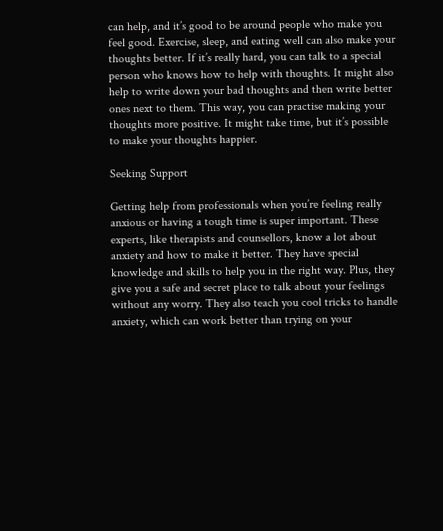can help, and it’s good to be around people who make you feel good. Exercise, sleep, and eating well can also make your thoughts better. If it’s really hard, you can talk to a special person who knows how to help with thoughts. It might also help to write down your bad thoughts and then write better ones next to them. This way, you can practise making your thoughts more positive. It might take time, but it’s possible to make your thoughts happier.

Seeking Support

Getting help from professionals when you’re feeling really anxious or having a tough time is super important. These experts, like therapists and counsellors, know a lot about anxiety and how to make it better. They have special knowledge and skills to help you in the right way. Plus, they give you a safe and secret place to talk about your feelings without any worry. They also teach you cool tricks to handle anxiety, which can work better than trying on your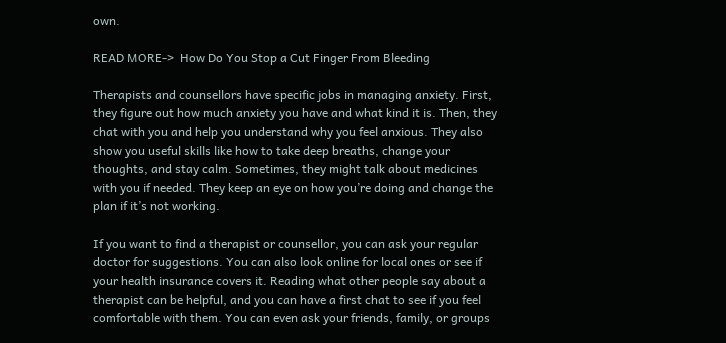own.

READ MORE->  How Do You Stop a Cut Finger From Bleeding

Therapists and counsellors have specific jobs in managing anxiety. First, they figure out how much anxiety you have and what kind it is. Then, they chat with you and help you understand why you feel anxious. They also show you useful skills like how to take deep breaths, change your thoughts, and stay calm. Sometimes, they might talk about medicines with you if needed. They keep an eye on how you’re doing and change the plan if it’s not working.

If you want to find a therapist or counsellor, you can ask your regular doctor for suggestions. You can also look online for local ones or see if your health insurance covers it. Reading what other people say about a therapist can be helpful, and you can have a first chat to see if you feel comfortable with them. You can even ask your friends, family, or groups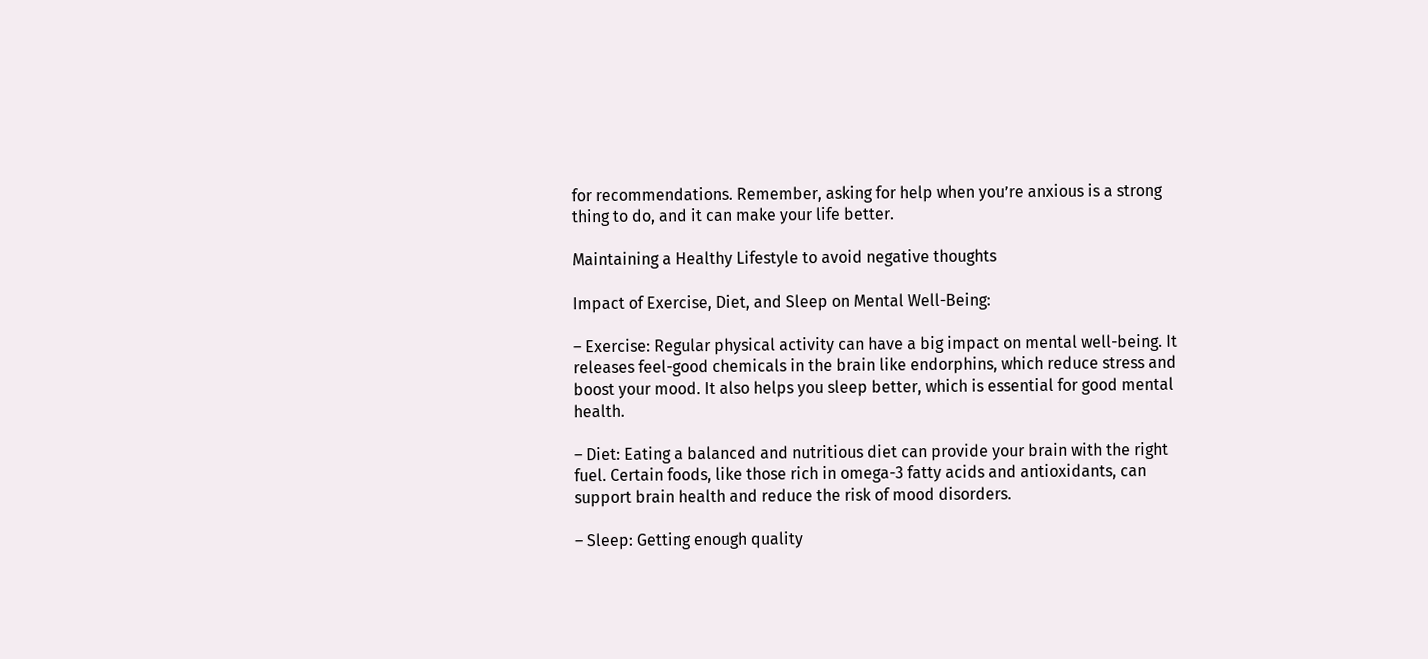for recommendations. Remember, asking for help when you’re anxious is a strong thing to do, and it can make your life better.

Maintaining a Healthy Lifestyle to avoid negative thoughts

Impact of Exercise, Diet, and Sleep on Mental Well-Being:

– Exercise: Regular physical activity can have a big impact on mental well-being. It releases feel-good chemicals in the brain like endorphins, which reduce stress and boost your mood. It also helps you sleep better, which is essential for good mental health.

– Diet: Eating a balanced and nutritious diet can provide your brain with the right fuel. Certain foods, like those rich in omega-3 fatty acids and antioxidants, can support brain health and reduce the risk of mood disorders.

– Sleep: Getting enough quality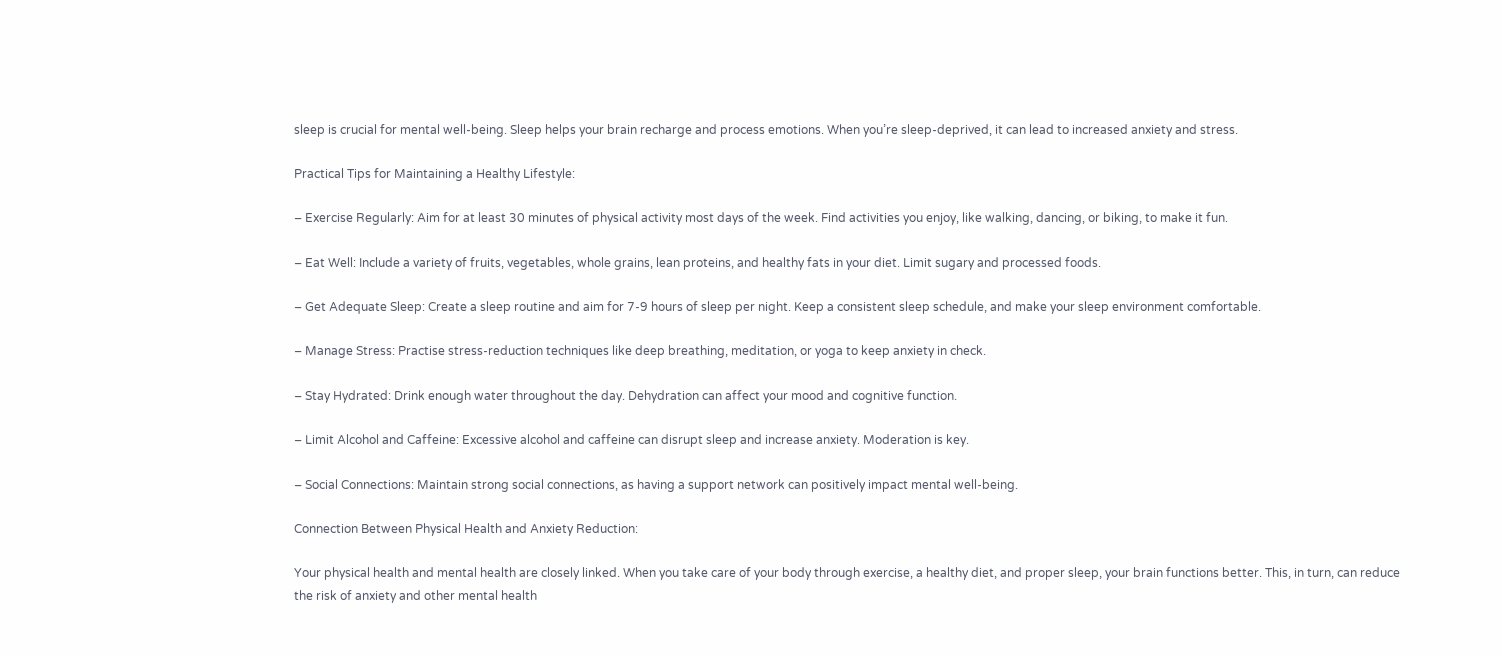sleep is crucial for mental well-being. Sleep helps your brain recharge and process emotions. When you’re sleep-deprived, it can lead to increased anxiety and stress.

Practical Tips for Maintaining a Healthy Lifestyle:

– Exercise Regularly: Aim for at least 30 minutes of physical activity most days of the week. Find activities you enjoy, like walking, dancing, or biking, to make it fun.

– Eat Well: Include a variety of fruits, vegetables, whole grains, lean proteins, and healthy fats in your diet. Limit sugary and processed foods.

– Get Adequate Sleep: Create a sleep routine and aim for 7-9 hours of sleep per night. Keep a consistent sleep schedule, and make your sleep environment comfortable.

– Manage Stress: Practise stress-reduction techniques like deep breathing, meditation, or yoga to keep anxiety in check.

– Stay Hydrated: Drink enough water throughout the day. Dehydration can affect your mood and cognitive function.

– Limit Alcohol and Caffeine: Excessive alcohol and caffeine can disrupt sleep and increase anxiety. Moderation is key.

– Social Connections: Maintain strong social connections, as having a support network can positively impact mental well-being.

Connection Between Physical Health and Anxiety Reduction:

Your physical health and mental health are closely linked. When you take care of your body through exercise, a healthy diet, and proper sleep, your brain functions better. This, in turn, can reduce the risk of anxiety and other mental health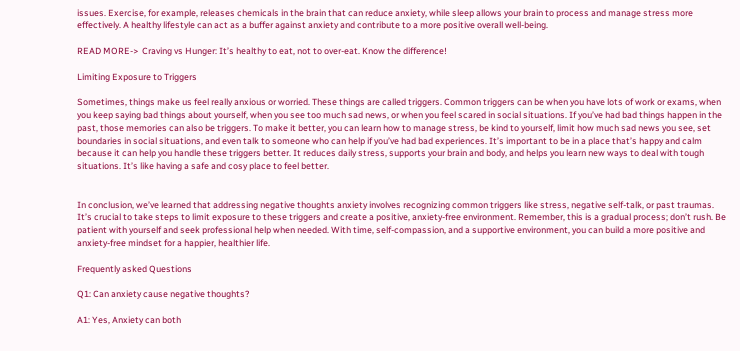issues. Exercise, for example, releases chemicals in the brain that can reduce anxiety, while sleep allows your brain to process and manage stress more effectively. A healthy lifestyle can act as a buffer against anxiety and contribute to a more positive overall well-being.

READ MORE->  Craving vs Hunger: It’s healthy to eat, not to over-eat. Know the difference!

Limiting Exposure to Triggers

Sometimes, things make us feel really anxious or worried. These things are called triggers. Common triggers can be when you have lots of work or exams, when you keep saying bad things about yourself, when you see too much sad news, or when you feel scared in social situations. If you’ve had bad things happen in the past, those memories can also be triggers. To make it better, you can learn how to manage stress, be kind to yourself, limit how much sad news you see, set boundaries in social situations, and even talk to someone who can help if you’ve had bad experiences. It’s important to be in a place that’s happy and calm because it can help you handle these triggers better. It reduces daily stress, supports your brain and body, and helps you learn new ways to deal with tough situations. It’s like having a safe and cosy place to feel better.


In conclusion, we’ve learned that addressing negative thoughts anxiety involves recognizing common triggers like stress, negative self-talk, or past traumas. It’s crucial to take steps to limit exposure to these triggers and create a positive, anxiety-free environment. Remember, this is a gradual process; don’t rush. Be patient with yourself and seek professional help when needed. With time, self-compassion, and a supportive environment, you can build a more positive and anxiety-free mindset for a happier, healthier life.

Frequently asked Questions

Q1: Can anxiety cause negative thoughts?

A1: Yes, Anxiety can both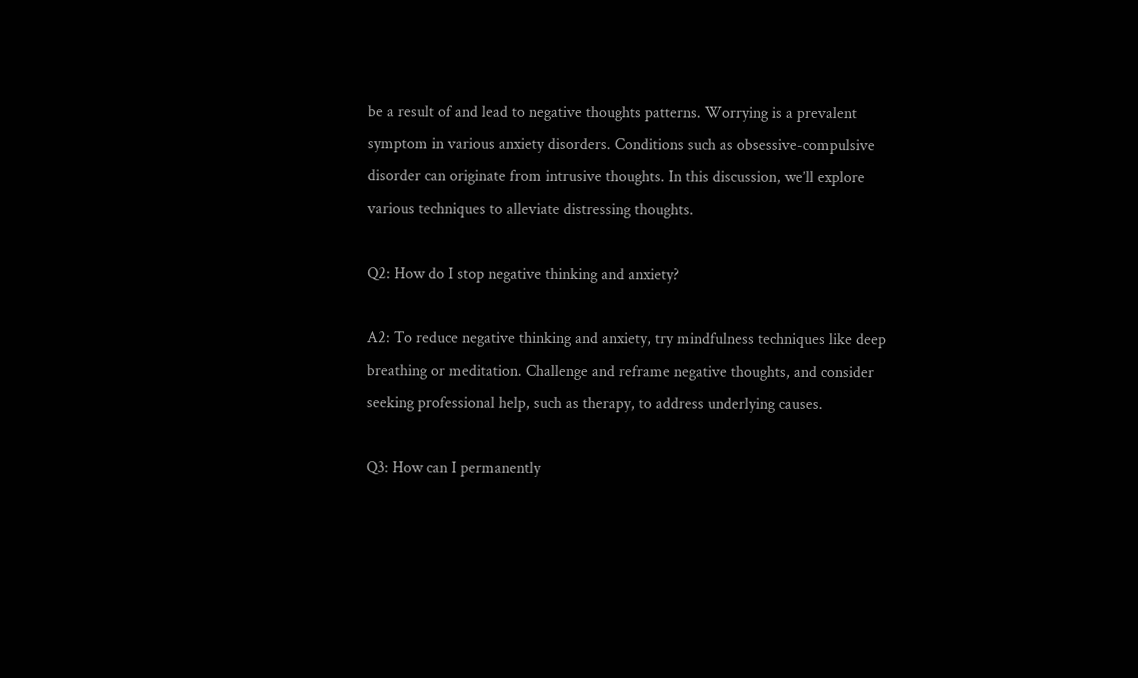be a result of and lead to negative thoughts patterns. Worrying is a prevalent symptom in various anxiety disorders. Conditions such as obsessive-compulsive disorder can originate from intrusive thoughts. In this discussion, we’ll explore various techniques to alleviate distressing thoughts.

Q2: How do I stop negative thinking and anxiety?

A2: To reduce negative thinking and anxiety, try mindfulness techniques like deep breathing or meditation. Challenge and reframe negative thoughts, and consider seeking professional help, such as therapy, to address underlying causes.

Q3: How can I permanently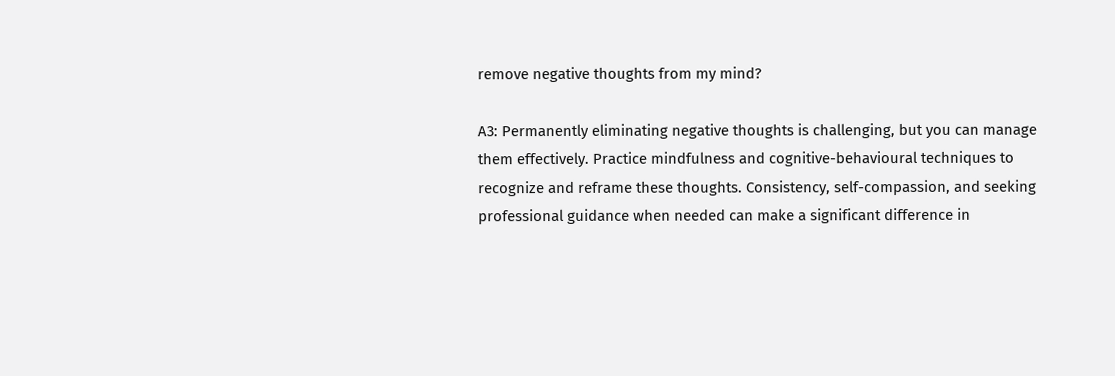remove negative thoughts from my mind?

A3: Permanently eliminating negative thoughts is challenging, but you can manage them effectively. Practice mindfulness and cognitive-behavioural techniques to recognize and reframe these thoughts. Consistency, self-compassion, and seeking professional guidance when needed can make a significant difference in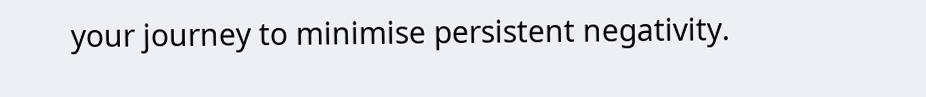your journey to minimise persistent negativity.